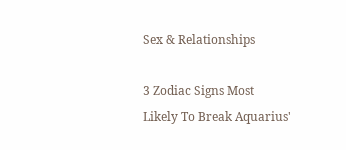Sex & Relationships

3 Zodiac Signs Most Likely To Break Aquarius'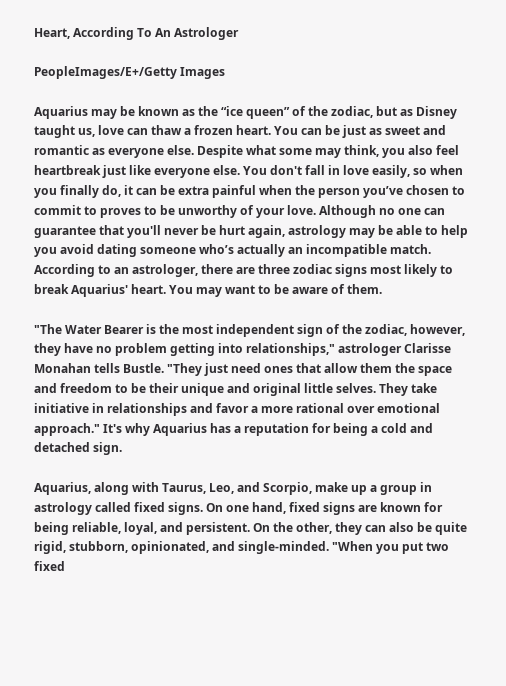Heart, According To An Astrologer

PeopleImages/E+/Getty Images

Aquarius may be known as the “ice queen” of the zodiac, but as Disney taught us, love can thaw a frozen heart. You can be just as sweet and romantic as everyone else. Despite what some may think, you also feel heartbreak just like everyone else. You don't fall in love easily, so when you finally do, it can be extra painful when the person you’ve chosen to commit to proves to be unworthy of your love. Although no one can guarantee that you'll never be hurt again, astrology may be able to help you avoid dating someone who’s actually an incompatible match. According to an astrologer, there are three zodiac signs most likely to break Aquarius' heart. You may want to be aware of them.

"The Water Bearer is the most independent sign of the zodiac, however, they have no problem getting into relationships," astrologer Clarisse Monahan tells Bustle. "They just need ones that allow them the space and freedom to be their unique and original little selves. They take initiative in relationships and favor a more rational over emotional approach." It's why Aquarius has a reputation for being a cold and detached sign.

Aquarius, along with Taurus, Leo, and Scorpio, make up a group in astrology called fixed signs. On one hand, fixed signs are known for being reliable, loyal, and persistent. On the other, they can also be quite rigid, stubborn, opinionated, and single-minded. "When you put two fixed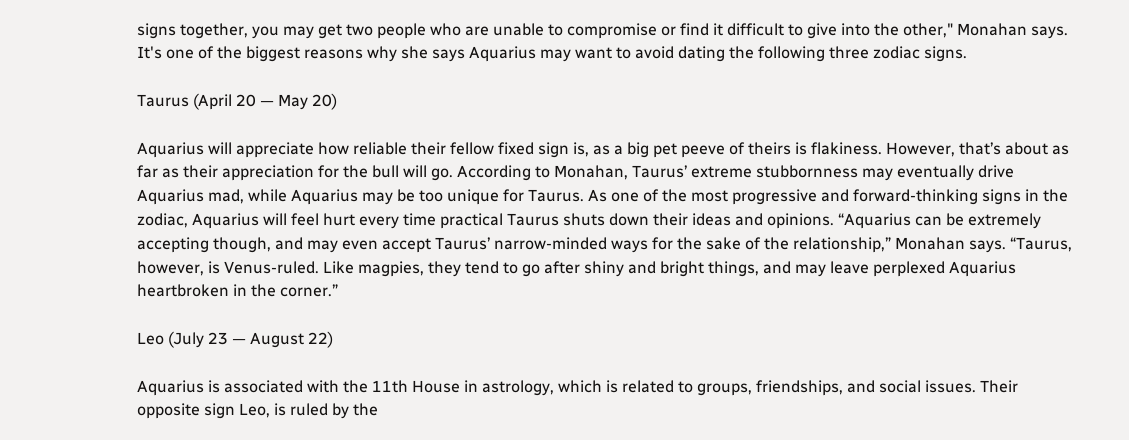signs together, you may get two people who are unable to compromise or find it difficult to give into the other," Monahan says. It's one of the biggest reasons why she says Aquarius may want to avoid dating the following three zodiac signs.

Taurus (April 20 — May 20)

Aquarius will appreciate how reliable their fellow fixed sign is, as a big pet peeve of theirs is flakiness. However, that’s about as far as their appreciation for the bull will go. According to Monahan, Taurus’ extreme stubbornness may eventually drive Aquarius mad, while Aquarius may be too unique for Taurus. As one of the most progressive and forward-thinking signs in the zodiac, Aquarius will feel hurt every time practical Taurus shuts down their ideas and opinions. “Aquarius can be extremely accepting though, and may even accept Taurus’ narrow-minded ways for the sake of the relationship,” Monahan says. “Taurus, however, is Venus-ruled. Like magpies, they tend to go after shiny and bright things, and may leave perplexed Aquarius heartbroken in the corner.”

Leo (July 23 — August 22)

Aquarius is associated with the 11th House in astrology, which is related to groups, friendships, and social issues. Their opposite sign Leo, is ruled by the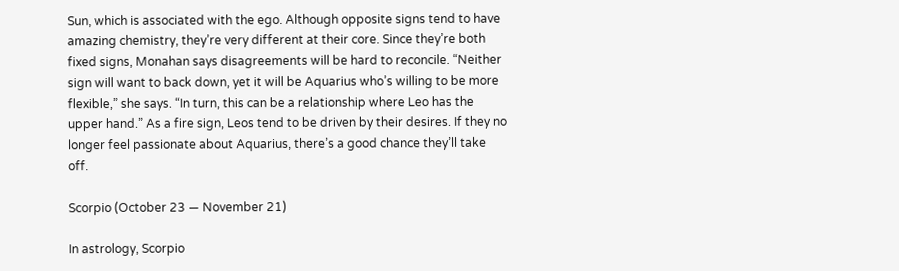Sun, which is associated with the ego. Although opposite signs tend to have amazing chemistry, they’re very different at their core. Since they’re both fixed signs, Monahan says disagreements will be hard to reconcile. “Neither sign will want to back down, yet it will be Aquarius who’s willing to be more flexible,” she says. “In turn, this can be a relationship where Leo has the upper hand.” As a fire sign, Leos tend to be driven by their desires. If they no longer feel passionate about Aquarius, there’s a good chance they’ll take off.

Scorpio (October 23 — November 21)

In astrology, Scorpio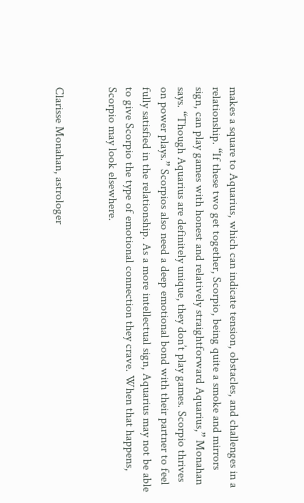makes a square to Aquarius, which can indicate tension, obstacles, and challenges in a relationship. “If these two get together, Scorpio, being quite a smoke and mirrors sign, can play games with honest and relatively straightforward Aquarius,” Monahan says. “Though Aquarius are definitely unique, they don’t play games. Scorpio thrives on power plays.” Scorpios also need a deep emotional bond with their partner to feel fully satisfied in the relationship. As a more intellectual sign, Aquarius may not be able to give Scorpio the type of emotional connection they crave. When that happens, Scorpio may look elsewhere.


Clarisse Monahan, astrologer